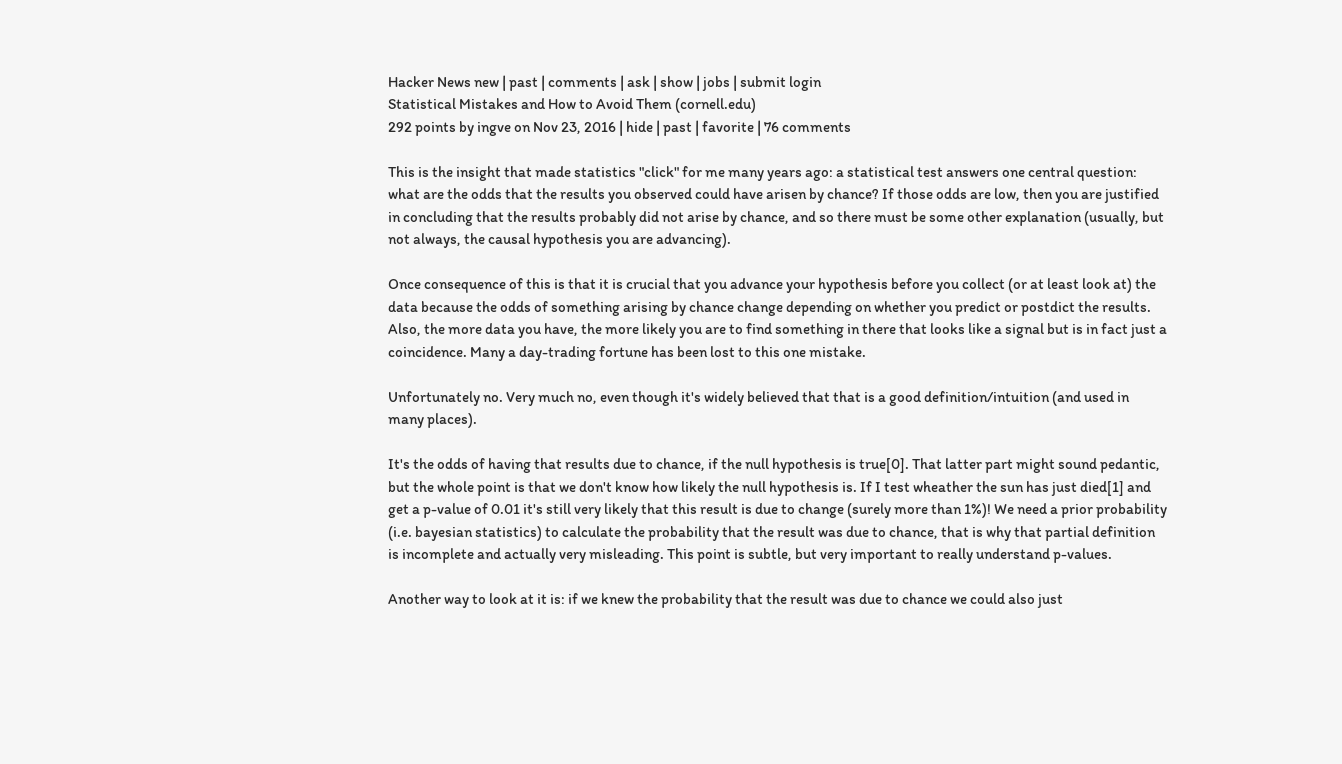Hacker News new | past | comments | ask | show | jobs | submit login
Statistical Mistakes and How to Avoid Them (cornell.edu)
292 points by ingve on Nov 23, 2016 | hide | past | favorite | 76 comments

This is the insight that made statistics "click" for me many years ago: a statistical test answers one central question: what are the odds that the results you observed could have arisen by chance? If those odds are low, then you are justified in concluding that the results probably did not arise by chance, and so there must be some other explanation (usually, but not always, the causal hypothesis you are advancing).

Once consequence of this is that it is crucial that you advance your hypothesis before you collect (or at least look at) the data because the odds of something arising by chance change depending on whether you predict or postdict the results. Also, the more data you have, the more likely you are to find something in there that looks like a signal but is in fact just a coincidence. Many a day-trading fortune has been lost to this one mistake.

Unfortunately no. Very much no, even though it's widely believed that that is a good definition/intuition (and used in many places).

It's the odds of having that results due to chance, if the null hypothesis is true[0]. That latter part might sound pedantic, but the whole point is that we don't know how likely the null hypothesis is. If I test wheather the sun has just died[1] and get a p-value of 0.01 it's still very likely that this result is due to change (surely more than 1%)! We need a prior probability (i.e. bayesian statistics) to calculate the probability that the result was due to chance, that is why that partial definition is incomplete and actually very misleading. This point is subtle, but very important to really understand p-values.

Another way to look at it is: if we knew the probability that the result was due to chance we could also just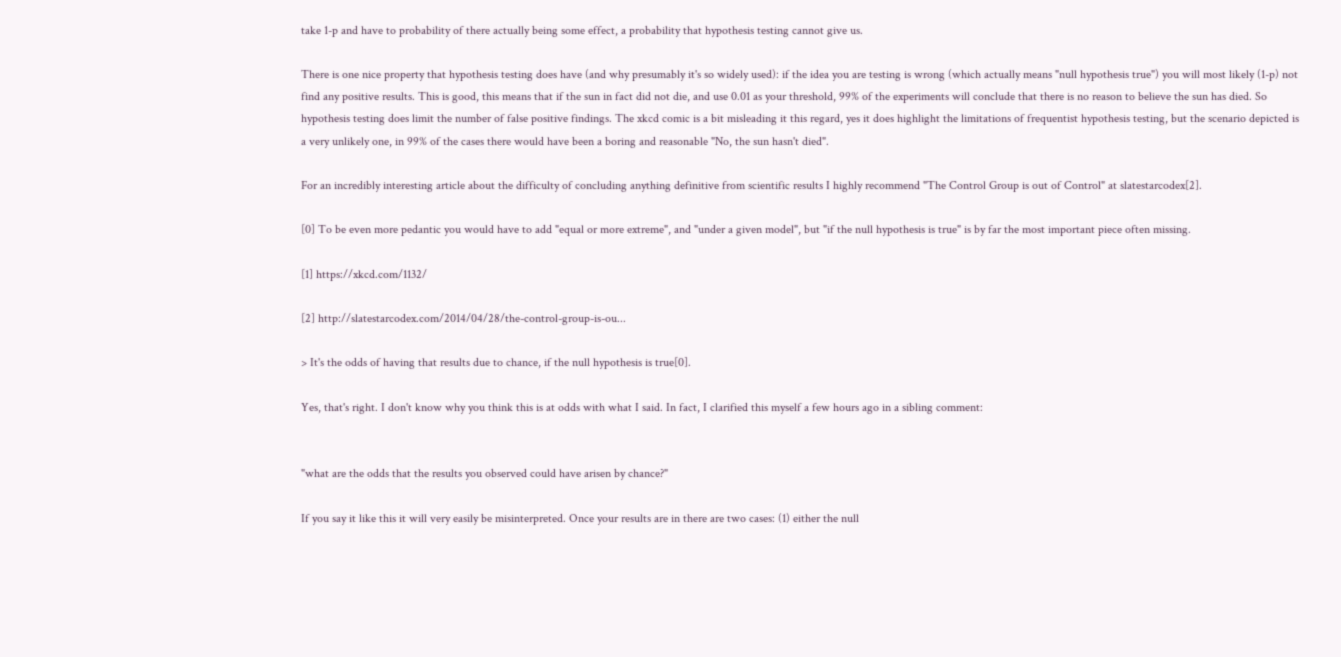take 1-p and have to probability of there actually being some effect, a probability that hypothesis testing cannot give us.

There is one nice property that hypothesis testing does have (and why presumably it's so widely used): if the idea you are testing is wrong (which actually means "null hypothesis true") you will most likely (1-p) not find any positive results. This is good, this means that if the sun in fact did not die, and use 0.01 as your threshold, 99% of the experiments will conclude that there is no reason to believe the sun has died. So hypothesis testing does limit the number of false positive findings. The xkcd comic is a bit misleading it this regard, yes it does highlight the limitations of frequentist hypothesis testing, but the scenario depicted is a very unlikely one, in 99% of the cases there would have been a boring and reasonable "No, the sun hasn't died".

For an incredibly interesting article about the difficulty of concluding anything definitive from scientific results I highly recommend "The Control Group is out of Control" at slatestarcodex[2].

[0] To be even more pedantic you would have to add "equal or more extreme", and "under a given model", but "if the null hypothesis is true" is by far the most important piece often missing.

[1] https://xkcd.com/1132/

[2] http://slatestarcodex.com/2014/04/28/the-control-group-is-ou...

> It's the odds of having that results due to chance, if the null hypothesis is true[0].

Yes, that's right. I don't know why you think this is at odds with what I said. In fact, I clarified this myself a few hours ago in a sibling comment:


"what are the odds that the results you observed could have arisen by chance?"

If you say it like this it will very easily be misinterpreted. Once your results are in there are two cases: (1) either the null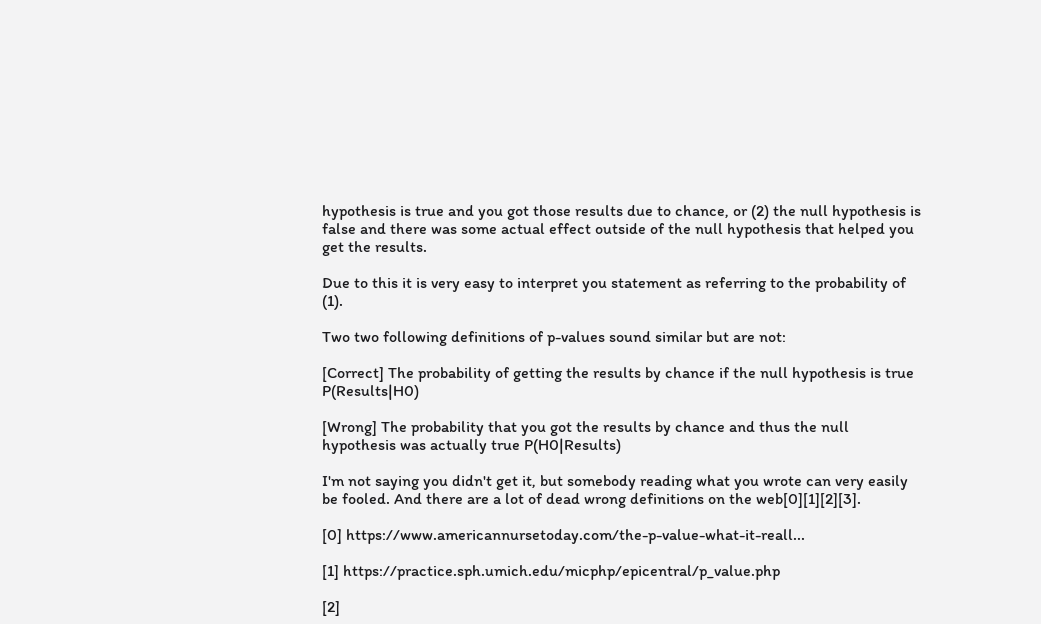hypothesis is true and you got those results due to chance, or (2) the null hypothesis is false and there was some actual effect outside of the null hypothesis that helped you get the results.

Due to this it is very easy to interpret you statement as referring to the probability of (1).

Two two following definitions of p-values sound similar but are not:

[Correct] The probability of getting the results by chance if the null hypothesis is true P(Results|H0)

[Wrong] The probability that you got the results by chance and thus the null hypothesis was actually true P(H0|Results)

I'm not saying you didn't get it, but somebody reading what you wrote can very easily be fooled. And there are a lot of dead wrong definitions on the web[0][1][2][3].

[0] https://www.americannursetoday.com/the-p-value-what-it-reall...

[1] https://practice.sph.umich.edu/micphp/epicentral/p_value.php

[2]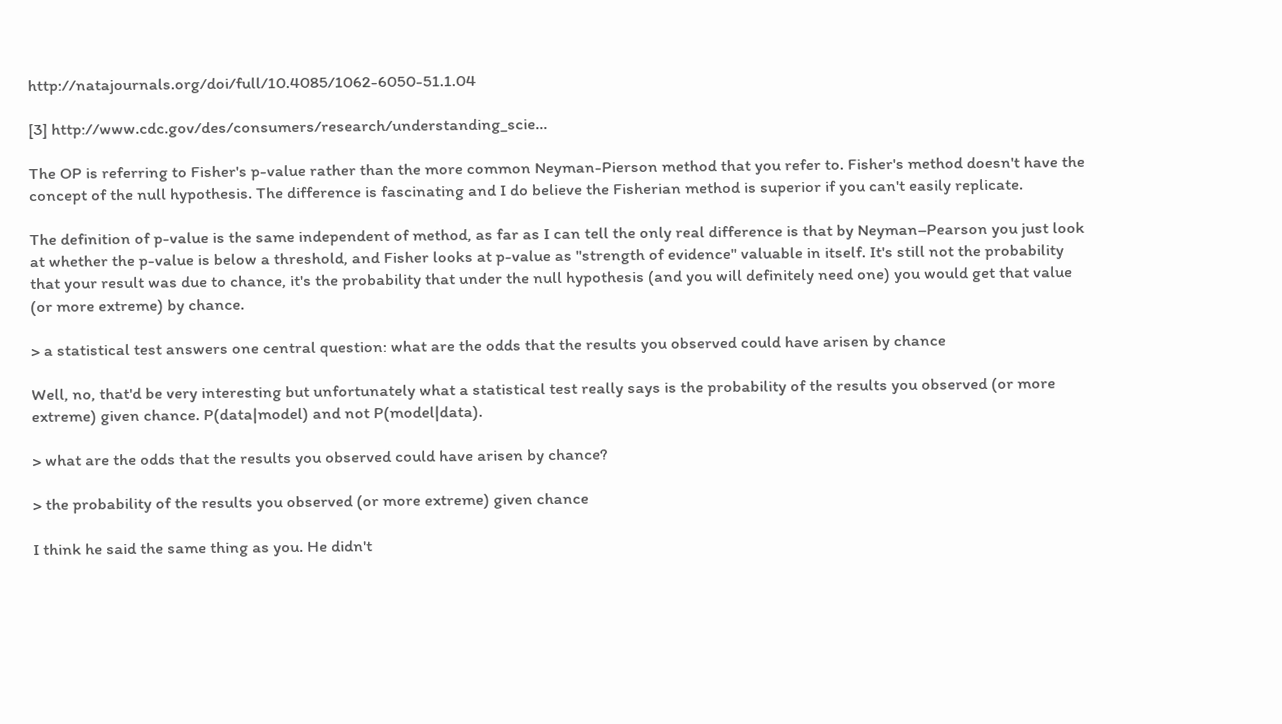http://natajournals.org/doi/full/10.4085/1062-6050-51.1.04

[3] http://www.cdc.gov/des/consumers/research/understanding_scie...

The OP is referring to Fisher's p-value rather than the more common Neyman-Pierson method that you refer to. Fisher's method doesn't have the concept of the null hypothesis. The difference is fascinating and I do believe the Fisherian method is superior if you can't easily replicate.

The definition of p-value is the same independent of method, as far as I can tell the only real difference is that by Neyman–Pearson you just look at whether the p-value is below a threshold, and Fisher looks at p-value as "strength of evidence" valuable in itself. It's still not the probability that your result was due to chance, it's the probability that under the null hypothesis (and you will definitely need one) you would get that value (or more extreme) by chance.

> a statistical test answers one central question: what are the odds that the results you observed could have arisen by chance

Well, no, that'd be very interesting but unfortunately what a statistical test really says is the probability of the results you observed (or more extreme) given chance. P(data|model) and not P(model|data).

> what are the odds that the results you observed could have arisen by chance?

> the probability of the results you observed (or more extreme) given chance

I think he said the same thing as you. He didn't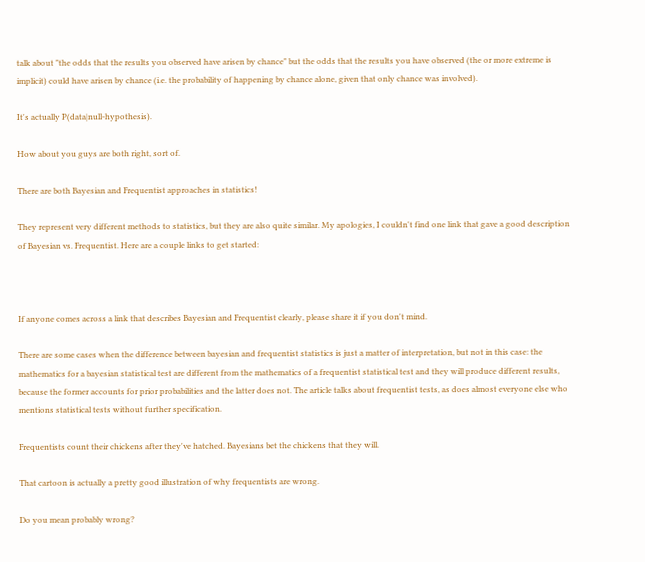talk about "the odds that the results you observed have arisen by chance" but the odds that the results you have observed (the or more extreme is implicit) could have arisen by chance (i.e. the probability of happening by chance alone, given that only chance was involved).

It's actually P(data|null-hypothesis).

How about you guys are both right, sort of.

There are both Bayesian and Frequentist approaches in statistics!

They represent very different methods to statistics, but they are also quite similar. My apologies, I couldn't find one link that gave a good description of Bayesian vs. Frequentist. Here are a couple links to get started:



If anyone comes across a link that describes Bayesian and Frequentist clearly, please share it if you don't mind.

There are some cases when the difference between bayesian and frequentist statistics is just a matter of interpretation, but not in this case: the mathematics for a bayesian statistical test are different from the mathematics of a frequentist statistical test and they will produce different results, because the former accounts for prior probabilities and the latter does not. The article talks about frequentist tests, as does almost everyone else who mentions statistical tests without further specification.

Frequentists count their chickens after they've hatched. Bayesians bet the chickens that they will.

That cartoon is actually a pretty good illustration of why frequentists are wrong.

Do you mean probably wrong?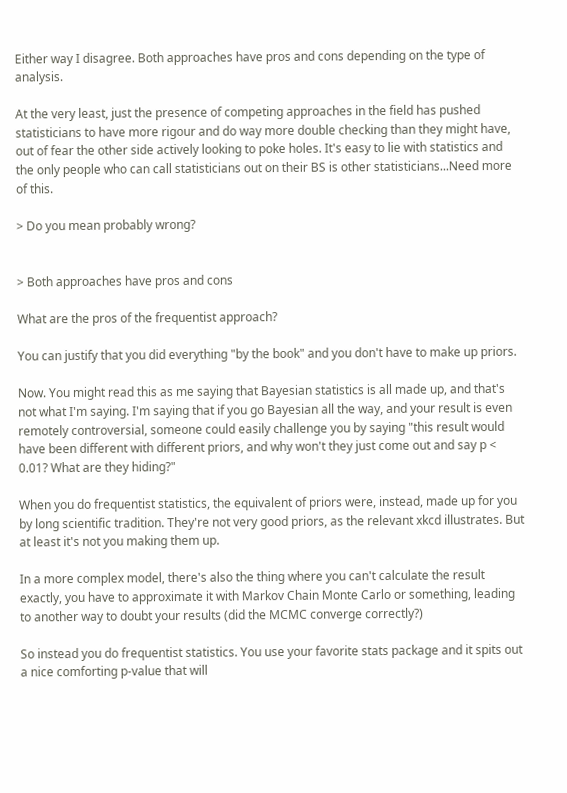Either way I disagree. Both approaches have pros and cons depending on the type of analysis.

At the very least, just the presence of competing approaches in the field has pushed statisticians to have more rigour and do way more double checking than they might have, out of fear the other side actively looking to poke holes. It's easy to lie with statistics and the only people who can call statisticians out on their BS is other statisticians...Need more of this.

> Do you mean probably wrong?


> Both approaches have pros and cons

What are the pros of the frequentist approach?

You can justify that you did everything "by the book" and you don't have to make up priors.

Now. You might read this as me saying that Bayesian statistics is all made up, and that's not what I'm saying. I'm saying that if you go Bayesian all the way, and your result is even remotely controversial, someone could easily challenge you by saying "this result would have been different with different priors, and why won't they just come out and say p < 0.01? What are they hiding?"

When you do frequentist statistics, the equivalent of priors were, instead, made up for you by long scientific tradition. They're not very good priors, as the relevant xkcd illustrates. But at least it's not you making them up.

In a more complex model, there's also the thing where you can't calculate the result exactly, you have to approximate it with Markov Chain Monte Carlo or something, leading to another way to doubt your results (did the MCMC converge correctly?)

So instead you do frequentist statistics. You use your favorite stats package and it spits out a nice comforting p-value that will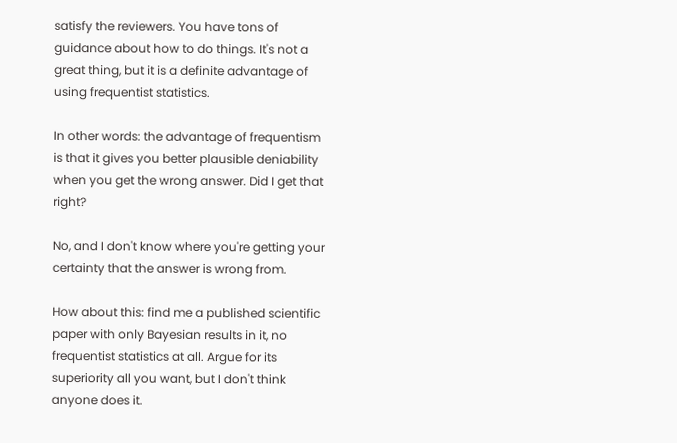satisfy the reviewers. You have tons of guidance about how to do things. It's not a great thing, but it is a definite advantage of using frequentist statistics.

In other words: the advantage of frequentism is that it gives you better plausible deniability when you get the wrong answer. Did I get that right?

No, and I don't know where you're getting your certainty that the answer is wrong from.

How about this: find me a published scientific paper with only Bayesian results in it, no frequentist statistics at all. Argue for its superiority all you want, but I don't think anyone does it.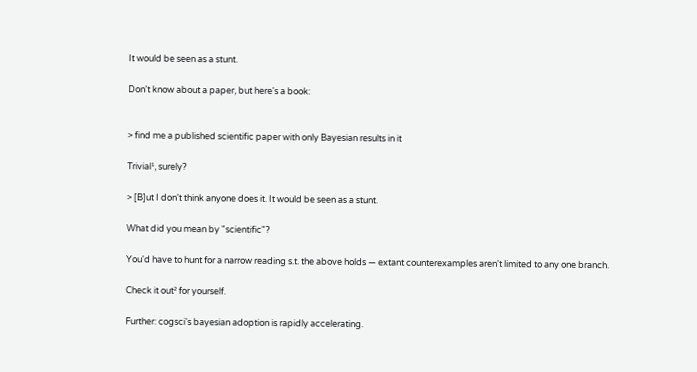It would be seen as a stunt.

Don't know about a paper, but here's a book:


> find me a published scientific paper with only Bayesian results in it

Trivial¹, surely?

> [B]ut I don't think anyone does it. It would be seen as a stunt.

What did you mean by "scientific"?

You'd have to hunt for a narrow reading s.t. the above holds — extant counterexamples aren't limited to any one branch.

Check it out² for yourself.

Further: cogsci's bayesian adoption is rapidly accelerating.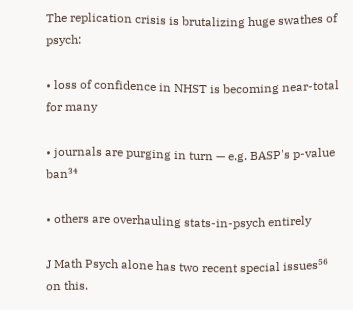The replication crisis is brutalizing huge swathes of psych:

• loss of confidence in NHST is becoming near-total for many

• journals are purging in turn — e.g. BASP's p-value ban³⁴

• others are overhauling stats-in-psych entirely

J Math Psych alone has two recent special issues⁵⁶ on this.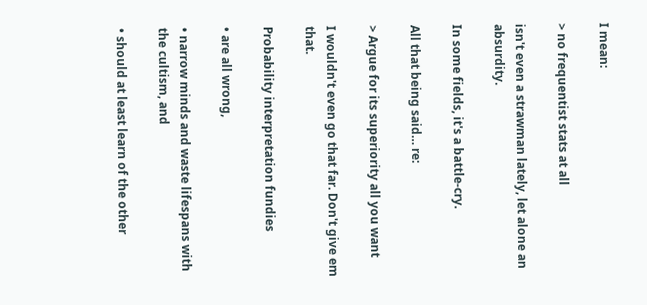I mean:

> no frequentist stats at all

isn't even a strawman lately, let alone an absurdity.

In some fields, it's a battle-cry.

All that being said… re:

> Argue for its superiority all you want

I wouldn't even go that far. Don't give em that.

Probability interpretation fundies

• are all wrong,

• narrow minds and waste lifespans with the cultism, and

• should at least learn of the other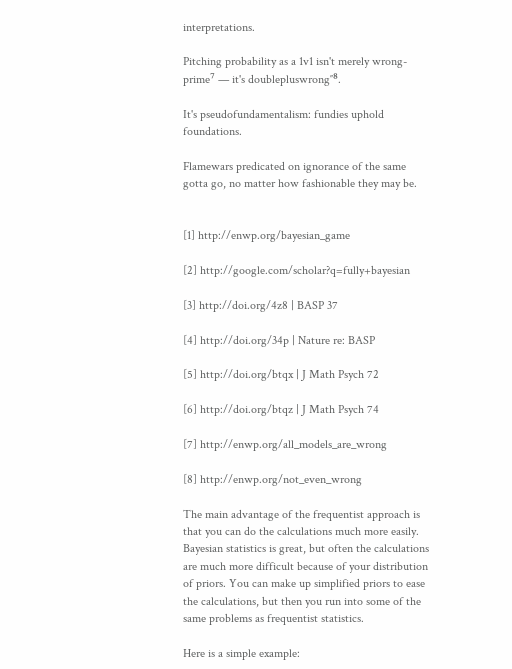interpretations.

Pitching probability as a 1v1 isn't merely wrong-prime⁷ — it's doublepluswrong″⁸.

It's pseudofundamentalism: fundies uphold foundations.

Flamewars predicated on ignorance of the same gotta go, no matter how fashionable they may be.


[1] http://enwp.org/bayesian_game

[2] http://google.com/scholar?q=fully+bayesian

[3] http://doi.org/4z8 | BASP 37

[4] http://doi.org/34p | Nature re: BASP

[5] http://doi.org/btqx | J Math Psych 72

[6] http://doi.org/btqz | J Math Psych 74

[7] http://enwp.org/all_models_are_wrong

[8] http://enwp.org/not_even_wrong

The main advantage of the frequentist approach is that you can do the calculations much more easily. Bayesian statistics is great, but often the calculations are much more difficult because of your distribution of priors. You can make up simplified priors to ease the calculations, but then you run into some of the same problems as frequentist statistics.

Here is a simple example: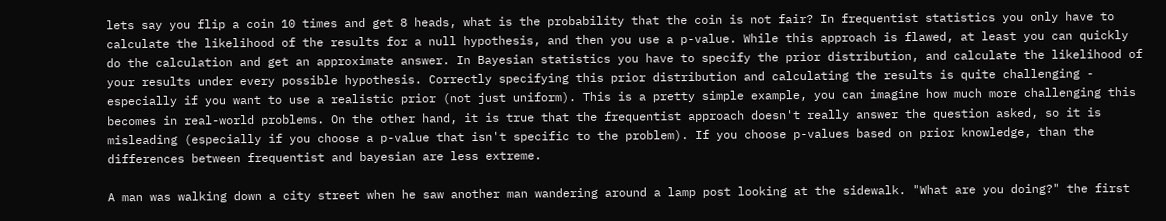lets say you flip a coin 10 times and get 8 heads, what is the probability that the coin is not fair? In frequentist statistics you only have to calculate the likelihood of the results for a null hypothesis, and then you use a p-value. While this approach is flawed, at least you can quickly do the calculation and get an approximate answer. In Bayesian statistics you have to specify the prior distribution, and calculate the likelihood of your results under every possible hypothesis. Correctly specifying this prior distribution and calculating the results is quite challenging - especially if you want to use a realistic prior (not just uniform). This is a pretty simple example, you can imagine how much more challenging this becomes in real-world problems. On the other hand, it is true that the frequentist approach doesn't really answer the question asked, so it is misleading (especially if you choose a p-value that isn't specific to the problem). If you choose p-values based on prior knowledge, than the differences between frequentist and bayesian are less extreme.

A man was walking down a city street when he saw another man wandering around a lamp post looking at the sidewalk. "What are you doing?" the first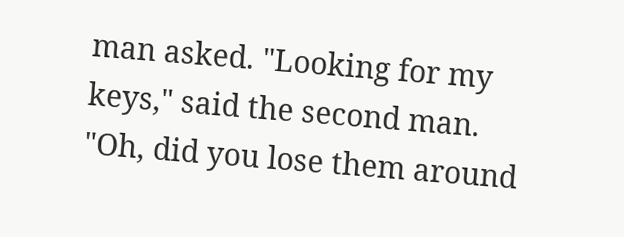man asked. "Looking for my keys," said the second man. "Oh, did you lose them around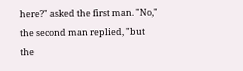here?" asked the first man. "No," the second man replied, "but the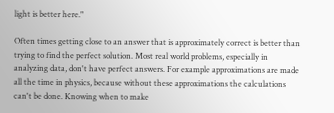light is better here."

Often times getting close to an answer that is approximately correct is better than trying to find the perfect solution. Most real world problems, especially in analyzing data, don't have perfect answers. For example approximations are made all the time in physics, because without these approximations the calculations can't be done. Knowing when to make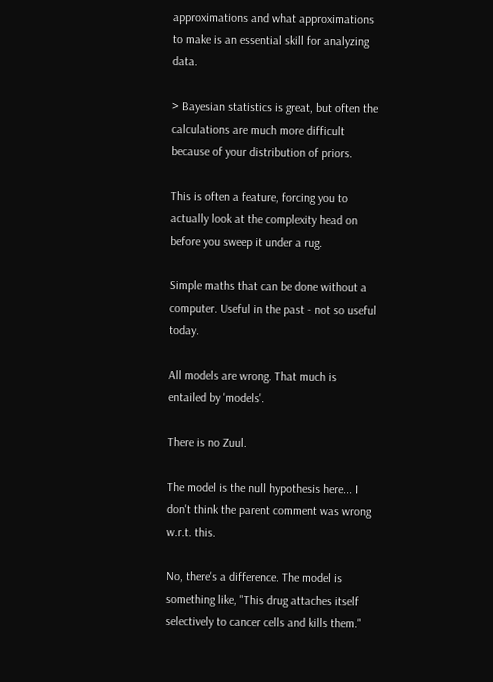approximations and what approximations to make is an essential skill for analyzing data.

> Bayesian statistics is great, but often the calculations are much more difficult because of your distribution of priors.

This is often a feature, forcing you to actually look at the complexity head on before you sweep it under a rug.

Simple maths that can be done without a computer. Useful in the past - not so useful today.

All models are wrong. That much is entailed by 'models'.

There is no Zuul.

The model is the null hypothesis here... I don't think the parent comment was wrong w.r.t. this.

No, there's a difference. The model is something like, "This drug attaches itself selectively to cancer cells and kills them."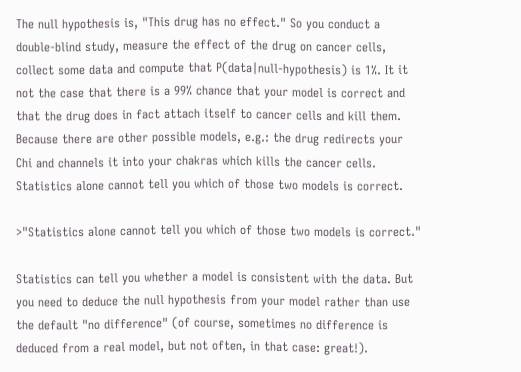The null hypothesis is, "This drug has no effect." So you conduct a double-blind study, measure the effect of the drug on cancer cells, collect some data and compute that P(data|null-hypothesis) is 1%. It it not the case that there is a 99% chance that your model is correct and that the drug does in fact attach itself to cancer cells and kill them. Because there are other possible models, e.g.: the drug redirects your Chi and channels it into your chakras which kills the cancer cells. Statistics alone cannot tell you which of those two models is correct.

>"Statistics alone cannot tell you which of those two models is correct."

Statistics can tell you whether a model is consistent with the data. But you need to deduce the null hypothesis from your model rather than use the default "no difference" (of course, sometimes no difference is deduced from a real model, but not often, in that case: great!).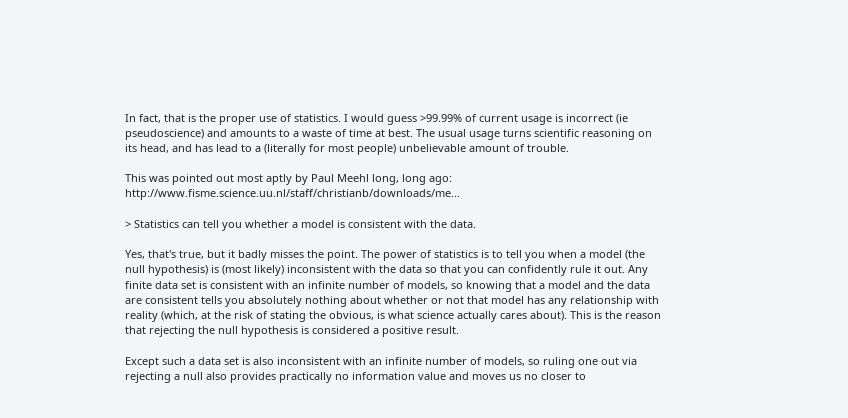In fact, that is the proper use of statistics. I would guess >99.99% of current usage is incorrect (ie pseudoscience) and amounts to a waste of time at best. The usual usage turns scientific reasoning on its head, and has lead to a (literally for most people) unbelievable amount of trouble.

This was pointed out most aptly by Paul Meehl long, long ago: http://www.fisme.science.uu.nl/staff/christianb/downloads/me...

> Statistics can tell you whether a model is consistent with the data.

Yes, that's true, but it badly misses the point. The power of statistics is to tell you when a model (the null hypothesis) is (most likely) inconsistent with the data so that you can confidently rule it out. Any finite data set is consistent with an infinite number of models, so knowing that a model and the data are consistent tells you absolutely nothing about whether or not that model has any relationship with reality (which, at the risk of stating the obvious, is what science actually cares about). This is the reason that rejecting the null hypothesis is considered a positive result.

Except such a data set is also inconsistent with an infinite number of models, so ruling one out via rejecting a null also provides practically no information value and moves us no closer to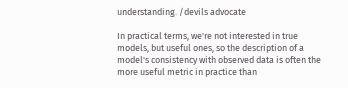understanding. /devils advocate

In practical terms, we're not interested in true models, but useful ones, so the description of a model's consistency with observed data is often the more useful metric in practice than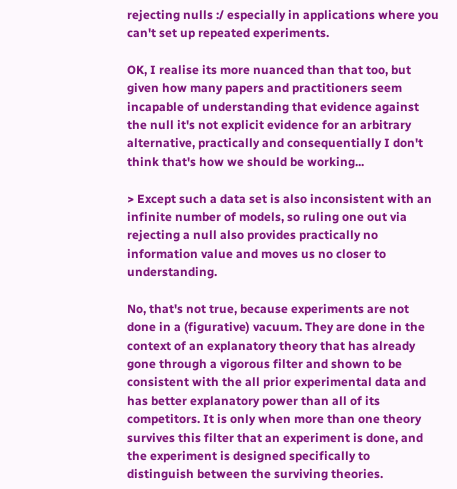rejecting nulls :/ especially in applications where you can't set up repeated experiments.

OK, I realise its more nuanced than that too, but given how many papers and practitioners seem incapable of understanding that evidence against the null it's not explicit evidence for an arbitrary alternative, practically and consequentially I don't think that's how we should be working...

> Except such a data set is also inconsistent with an infinite number of models, so ruling one out via rejecting a null also provides practically no information value and moves us no closer to understanding.

No, that's not true, because experiments are not done in a (figurative) vacuum. They are done in the context of an explanatory theory that has already gone through a vigorous filter and shown to be consistent with the all prior experimental data and has better explanatory power than all of its competitors. It is only when more than one theory survives this filter that an experiment is done, and the experiment is designed specifically to distinguish between the surviving theories.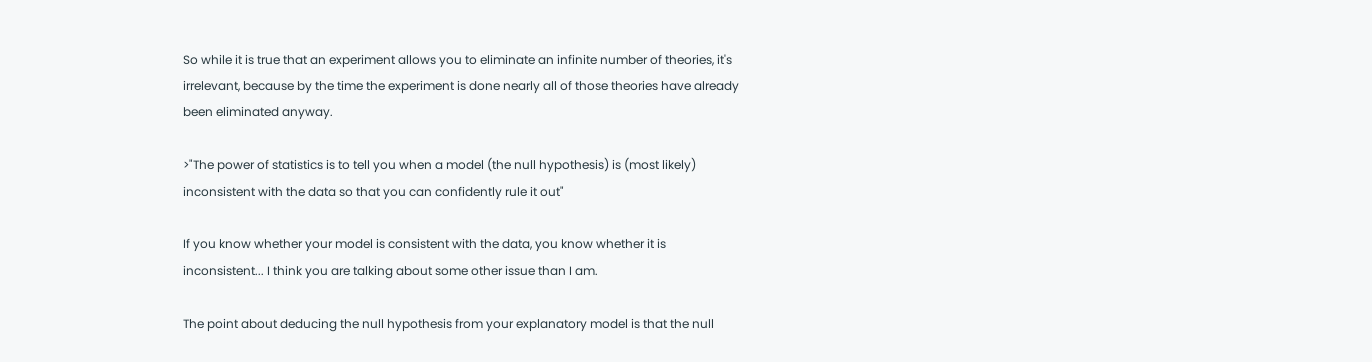So while it is true that an experiment allows you to eliminate an infinite number of theories, it's irrelevant, because by the time the experiment is done nearly all of those theories have already been eliminated anyway.

>"The power of statistics is to tell you when a model (the null hypothesis) is (most likely) inconsistent with the data so that you can confidently rule it out"

If you know whether your model is consistent with the data, you know whether it is inconsistent... I think you are talking about some other issue than I am.

The point about deducing the null hypothesis from your explanatory model is that the null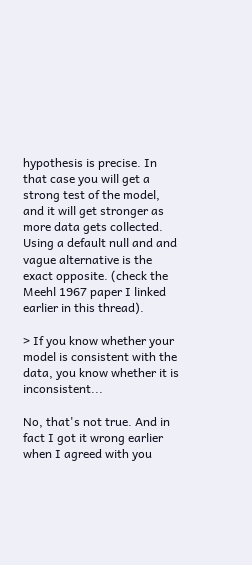hypothesis is precise. In that case you will get a strong test of the model, and it will get stronger as more data gets collected. Using a default null and and vague alternative is the exact opposite. (check the Meehl 1967 paper I linked earlier in this thread).

> If you know whether your model is consistent with the data, you know whether it is inconsistent...

No, that's not true. And in fact I got it wrong earlier when I agreed with you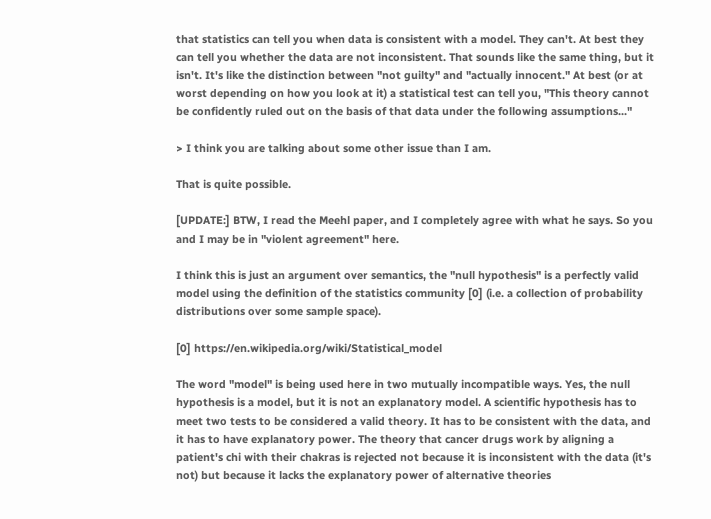that statistics can tell you when data is consistent with a model. They can't. At best they can tell you whether the data are not inconsistent. That sounds like the same thing, but it isn't. It's like the distinction between "not guilty" and "actually innocent." At best (or at worst depending on how you look at it) a statistical test can tell you, "This theory cannot be confidently ruled out on the basis of that data under the following assumptions..."

> I think you are talking about some other issue than I am.

That is quite possible.

[UPDATE:] BTW, I read the Meehl paper, and I completely agree with what he says. So you and I may be in "violent agreement" here.

I think this is just an argument over semantics, the "null hypothesis" is a perfectly valid model using the definition of the statistics community [0] (i.e. a collection of probability distributions over some sample space).

[0] https://en.wikipedia.org/wiki/Statistical_model

The word "model" is being used here in two mutually incompatible ways. Yes, the null hypothesis is a model, but it is not an explanatory model. A scientific hypothesis has to meet two tests to be considered a valid theory. It has to be consistent with the data, and it has to have explanatory power. The theory that cancer drugs work by aligning a patient's chi with their chakras is rejected not because it is inconsistent with the data (it's not) but because it lacks the explanatory power of alternative theories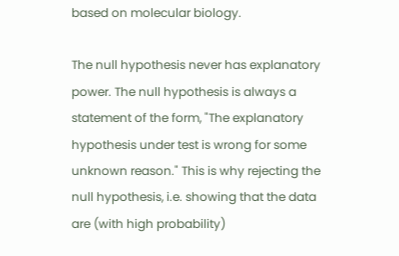based on molecular biology.

The null hypothesis never has explanatory power. The null hypothesis is always a statement of the form, "The explanatory hypothesis under test is wrong for some unknown reason." This is why rejecting the null hypothesis, i.e. showing that the data are (with high probability)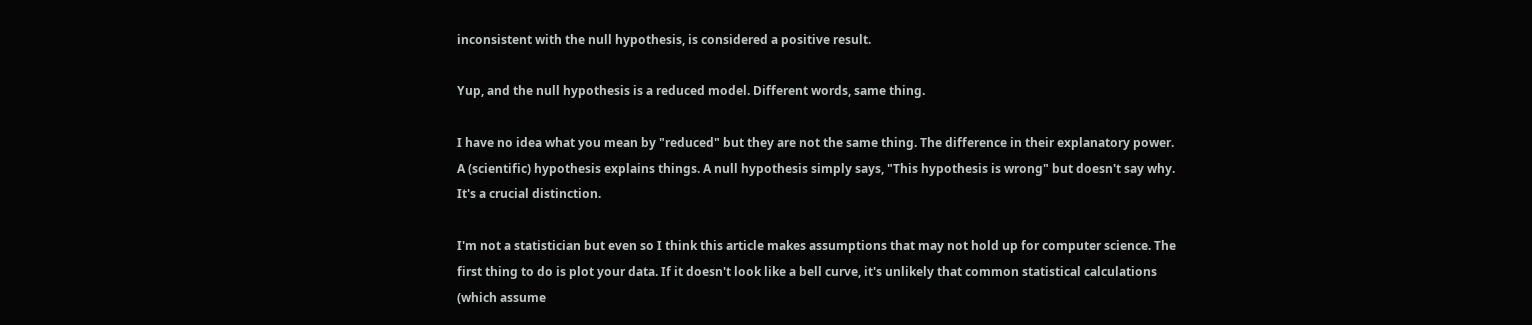inconsistent with the null hypothesis, is considered a positive result.

Yup, and the null hypothesis is a reduced model. Different words, same thing.

I have no idea what you mean by "reduced" but they are not the same thing. The difference in their explanatory power. A (scientific) hypothesis explains things. A null hypothesis simply says, "This hypothesis is wrong" but doesn't say why. It's a crucial distinction.

I'm not a statistician but even so I think this article makes assumptions that may not hold up for computer science. The first thing to do is plot your data. If it doesn't look like a bell curve, it's unlikely that common statistical calculations (which assume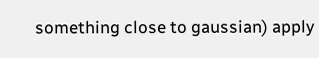something close to gaussian) apply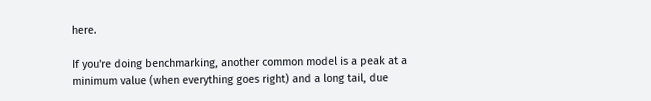here.

If you're doing benchmarking, another common model is a peak at a minimum value (when everything goes right) and a long tail, due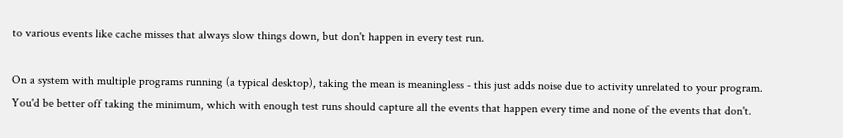to various events like cache misses that always slow things down, but don't happen in every test run.

On a system with multiple programs running (a typical desktop), taking the mean is meaningless - this just adds noise due to activity unrelated to your program. You'd be better off taking the minimum, which with enough test runs should capture all the events that happen every time and none of the events that don't.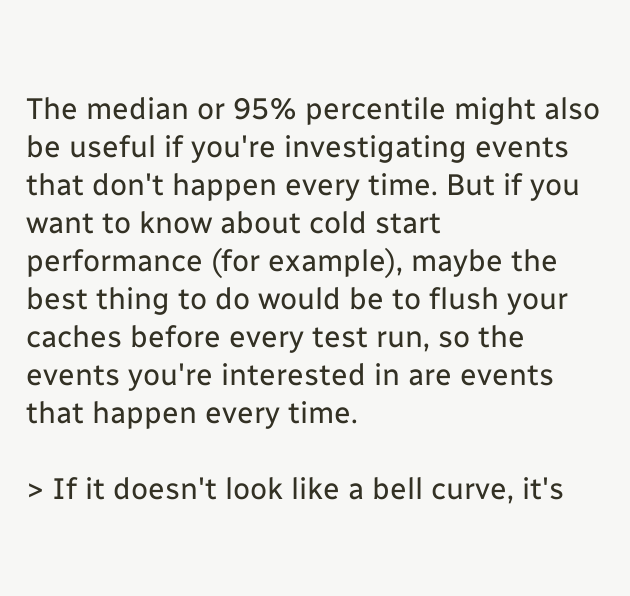The median or 95% percentile might also be useful if you're investigating events that don't happen every time. But if you want to know about cold start performance (for example), maybe the best thing to do would be to flush your caches before every test run, so the events you're interested in are events that happen every time.

> If it doesn't look like a bell curve, it's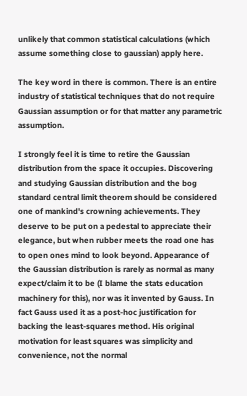unlikely that common statistical calculations (which assume something close to gaussian) apply here.

The key word in there is common. There is an entire industry of statistical techniques that do not require Gaussian assumption or for that matter any parametric assumption.

I strongly feel it is time to retire the Gaussian distribution from the space it occupies. Discovering and studying Gaussian distribution and the bog standard central limit theorem should be considered one of mankind's crowning achievements. They deserve to be put on a pedestal to appreciate their elegance, but when rubber meets the road one has to open ones mind to look beyond. Appearance of the Gaussian distribution is rarely as normal as many expect/claim it to be (I blame the stats education machinery for this), nor was it invented by Gauss. In fact Gauss used it as a post-hoc justification for backing the least-squares method. His original motivation for least squares was simplicity and convenience, not the normal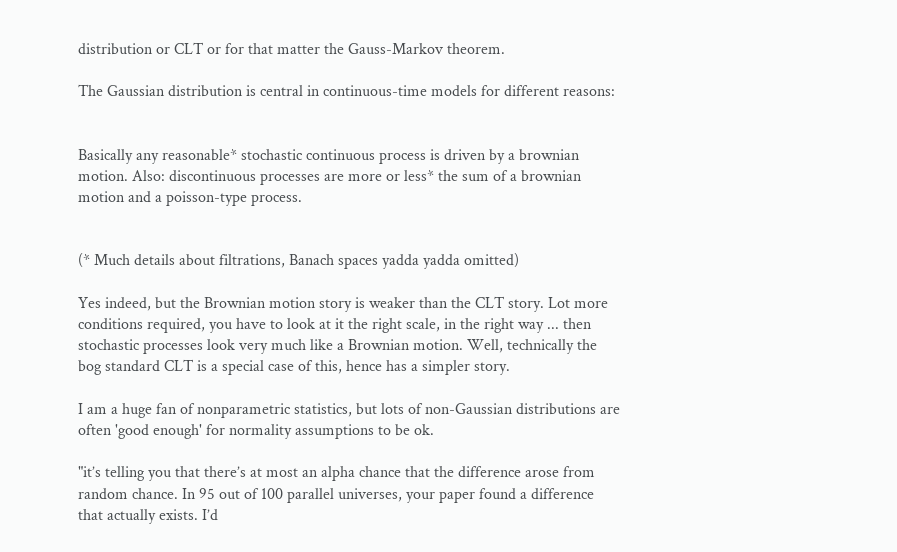distribution or CLT or for that matter the Gauss-Markov theorem.

The Gaussian distribution is central in continuous-time models for different reasons:


Basically any reasonable* stochastic continuous process is driven by a brownian motion. Also: discontinuous processes are more or less* the sum of a brownian motion and a poisson-type process.


(* Much details about filtrations, Banach spaces yadda yadda omitted)

Yes indeed, but the Brownian motion story is weaker than the CLT story. Lot more conditions required, you have to look at it the right scale, in the right way ... then stochastic processes look very much like a Brownian motion. Well, technically the bog standard CLT is a special case of this, hence has a simpler story.

I am a huge fan of nonparametric statistics, but lots of non-Gaussian distributions are often 'good enough' for normality assumptions to be ok.

"it’s telling you that there’s at most an alpha chance that the difference arose from random chance. In 95 out of 100 parallel universes, your paper found a difference that actually exists. I’d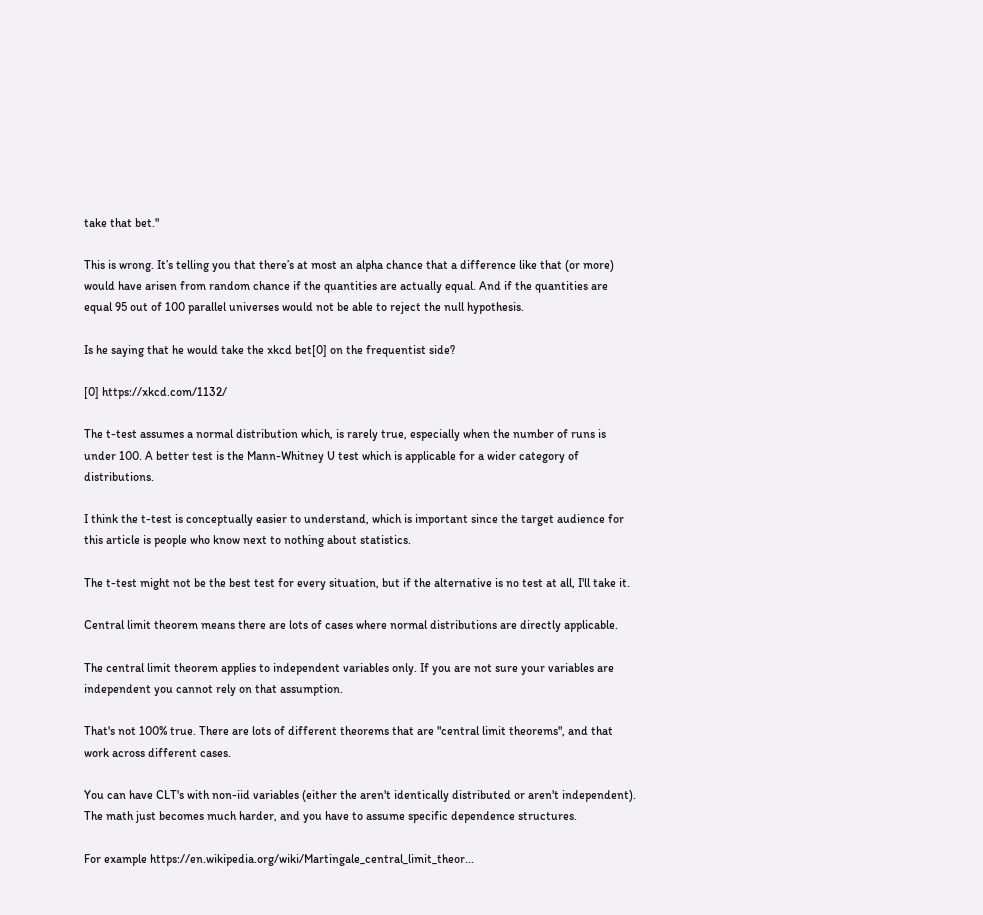take that bet."

This is wrong. It’s telling you that there’s at most an alpha chance that a difference like that (or more) would have arisen from random chance if the quantities are actually equal. And if the quantities are equal 95 out of 100 parallel universes would not be able to reject the null hypothesis.

Is he saying that he would take the xkcd bet[0] on the frequentist side?

[0] https://xkcd.com/1132/

The t-test assumes a normal distribution which, is rarely true, especially when the number of runs is under 100. A better test is the Mann-Whitney U test which is applicable for a wider category of distributions.

I think the t-test is conceptually easier to understand, which is important since the target audience for this article is people who know next to nothing about statistics.

The t-test might not be the best test for every situation, but if the alternative is no test at all, I'll take it.

Central limit theorem means there are lots of cases where normal distributions are directly applicable.

The central limit theorem applies to independent variables only. If you are not sure your variables are independent you cannot rely on that assumption.

That's not 100% true. There are lots of different theorems that are "central limit theorems", and that work across different cases.

You can have CLT's with non-iid variables (either the aren't identically distributed or aren't independent). The math just becomes much harder, and you have to assume specific dependence structures.

For example https://en.wikipedia.org/wiki/Martingale_central_limit_theor...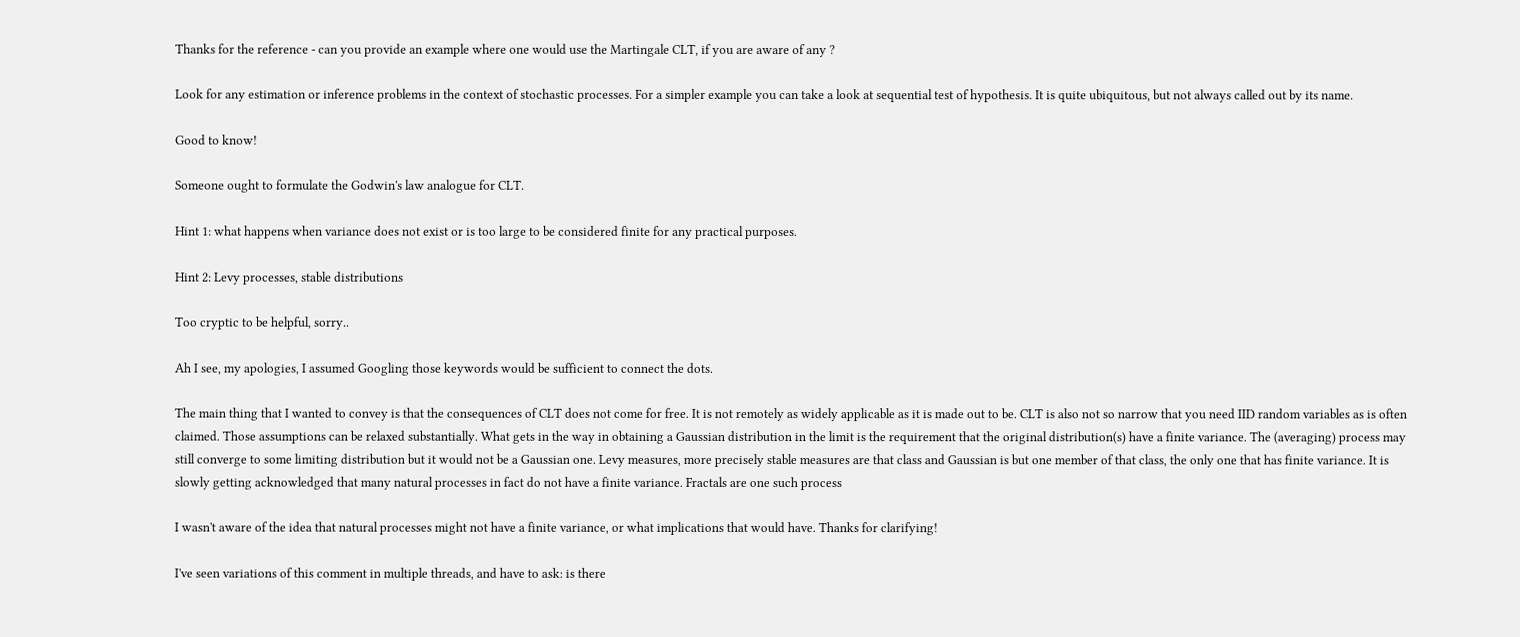Thanks for the reference - can you provide an example where one would use the Martingale CLT, if you are aware of any ?

Look for any estimation or inference problems in the context of stochastic processes. For a simpler example you can take a look at sequential test of hypothesis. It is quite ubiquitous, but not always called out by its name.

Good to know!

Someone ought to formulate the Godwin's law analogue for CLT.

Hint 1: what happens when variance does not exist or is too large to be considered finite for any practical purposes.

Hint 2: Levy processes, stable distributions

Too cryptic to be helpful, sorry..

Ah I see, my apologies, I assumed Googling those keywords would be sufficient to connect the dots.

The main thing that I wanted to convey is that the consequences of CLT does not come for free. It is not remotely as widely applicable as it is made out to be. CLT is also not so narrow that you need IID random variables as is often claimed. Those assumptions can be relaxed substantially. What gets in the way in obtaining a Gaussian distribution in the limit is the requirement that the original distribution(s) have a finite variance. The (averaging) process may still converge to some limiting distribution but it would not be a Gaussian one. Levy measures, more precisely stable measures are that class and Gaussian is but one member of that class, the only one that has finite variance. It is slowly getting acknowledged that many natural processes in fact do not have a finite variance. Fractals are one such process

I wasn't aware of the idea that natural processes might not have a finite variance, or what implications that would have. Thanks for clarifying!

I've seen variations of this comment in multiple threads, and have to ask: is there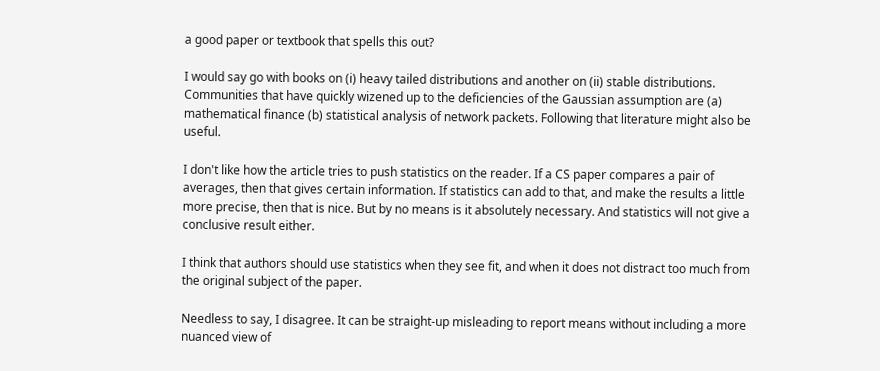a good paper or textbook that spells this out?

I would say go with books on (i) heavy tailed distributions and another on (ii) stable distributions. Communities that have quickly wizened up to the deficiencies of the Gaussian assumption are (a) mathematical finance (b) statistical analysis of network packets. Following that literature might also be useful.

I don't like how the article tries to push statistics on the reader. If a CS paper compares a pair of averages, then that gives certain information. If statistics can add to that, and make the results a little more precise, then that is nice. But by no means is it absolutely necessary. And statistics will not give a conclusive result either.

I think that authors should use statistics when they see fit, and when it does not distract too much from the original subject of the paper.

Needless to say, I disagree. It can be straight-up misleading to report means without including a more nuanced view of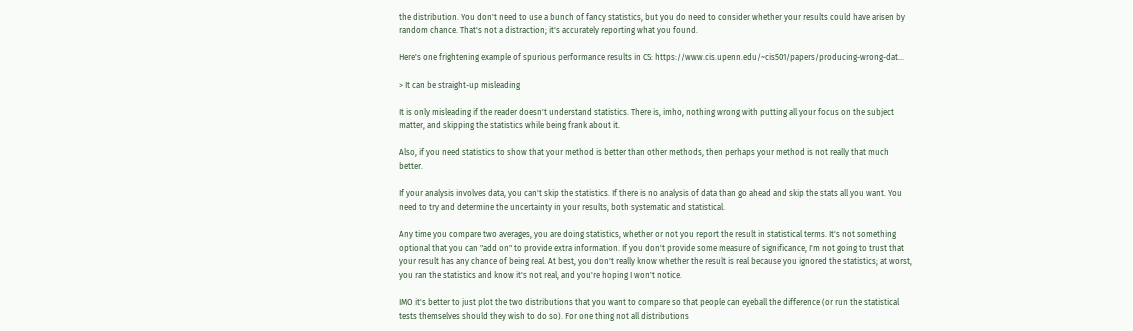the distribution. You don't need to use a bunch of fancy statistics, but you do need to consider whether your results could have arisen by random chance. That's not a distraction; it's accurately reporting what you found.

Here's one frightening example of spurious performance results in CS: https://www.cis.upenn.edu/~cis501/papers/producing-wrong-dat...

> It can be straight-up misleading

It is only misleading if the reader doesn't understand statistics. There is, imho, nothing wrong with putting all your focus on the subject matter, and skipping the statistics while being frank about it.

Also, if you need statistics to show that your method is better than other methods, then perhaps your method is not really that much better.

If your analysis involves data, you can't skip the statistics. If there is no analysis of data than go ahead and skip the stats all you want. You need to try and determine the uncertainty in your results, both systematic and statistical.

Any time you compare two averages, you are doing statistics, whether or not you report the result in statistical terms. It's not something optional that you can "add on" to provide extra information. If you don't provide some measure of significance, I'm not going to trust that your result has any chance of being real. At best, you don't really know whether the result is real because you ignored the statistics; at worst, you ran the statistics and know it's not real, and you're hoping I won't notice.

IMO it's better to just plot the two distributions that you want to compare so that people can eyeball the difference (or run the statistical tests themselves should they wish to do so). For one thing not all distributions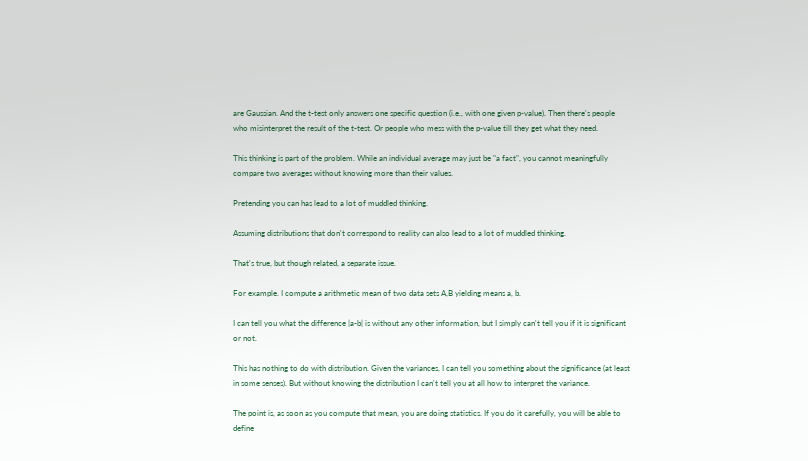are Gaussian. And the t-test only answers one specific question (i.e., with one given p-value). Then there's people who misinterpret the result of the t-test. Or people who mess with the p-value till they get what they need.

This thinking is part of the problem. While an individual average may just be "a fact", you cannot meaningfully compare two averages without knowing more than their values.

Pretending you can has lead to a lot of muddled thinking.

Assuming distributions that don't correspond to reality can also lead to a lot of muddled thinking.

That's true, but though related, a separate issue.

For example. I compute a arithmetic mean of two data sets A,B yielding means a, b.

I can tell you what the difference |a-b| is without any other information, but I simply can't tell you if it is significant or not.

This has nothing to do with distribution. Given the variances, I can tell you something about the significance (at least in some senses). But without knowing the distribution I can't tell you at all how to interpret the variance.

The point is, as soon as you compute that mean, you are doing statistics. If you do it carefully, you will be able to define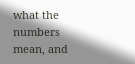what the numbers mean, and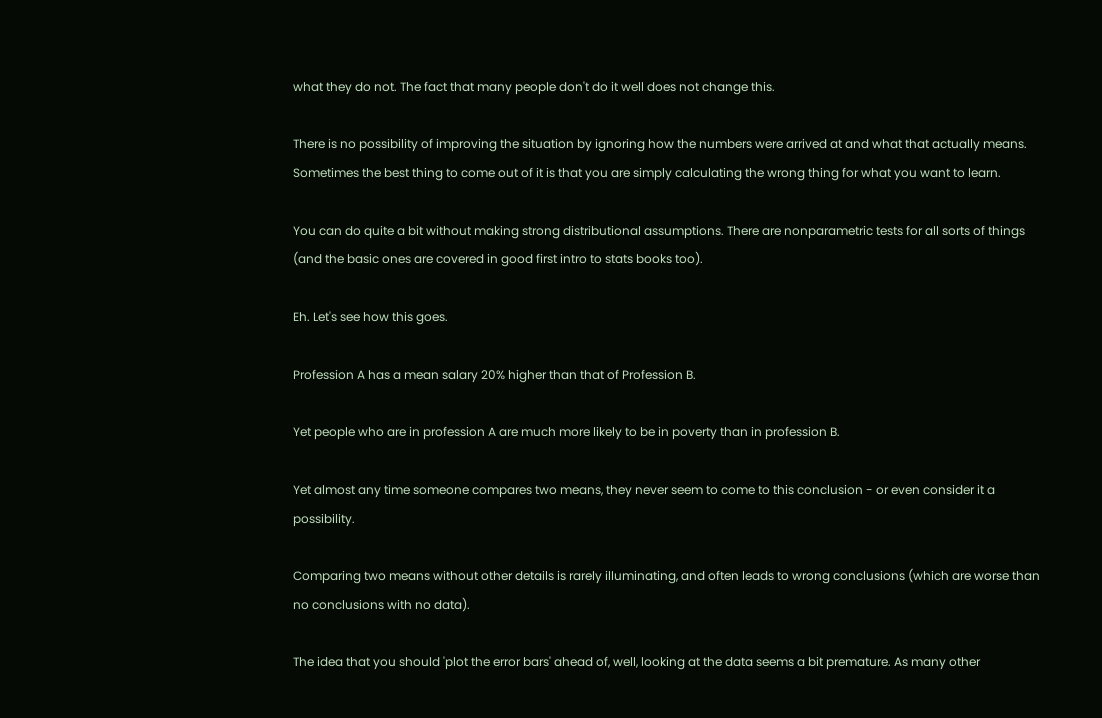what they do not. The fact that many people don't do it well does not change this.

There is no possibility of improving the situation by ignoring how the numbers were arrived at and what that actually means. Sometimes the best thing to come out of it is that you are simply calculating the wrong thing for what you want to learn.

You can do quite a bit without making strong distributional assumptions. There are nonparametric tests for all sorts of things (and the basic ones are covered in good first intro to stats books too).

Eh. Let's see how this goes.

Profession A has a mean salary 20% higher than that of Profession B.

Yet people who are in profession A are much more likely to be in poverty than in profession B.

Yet almost any time someone compares two means, they never seem to come to this conclusion - or even consider it a possibility.

Comparing two means without other details is rarely illuminating, and often leads to wrong conclusions (which are worse than no conclusions with no data).

The idea that you should 'plot the error bars' ahead of, well, looking at the data seems a bit premature. As many other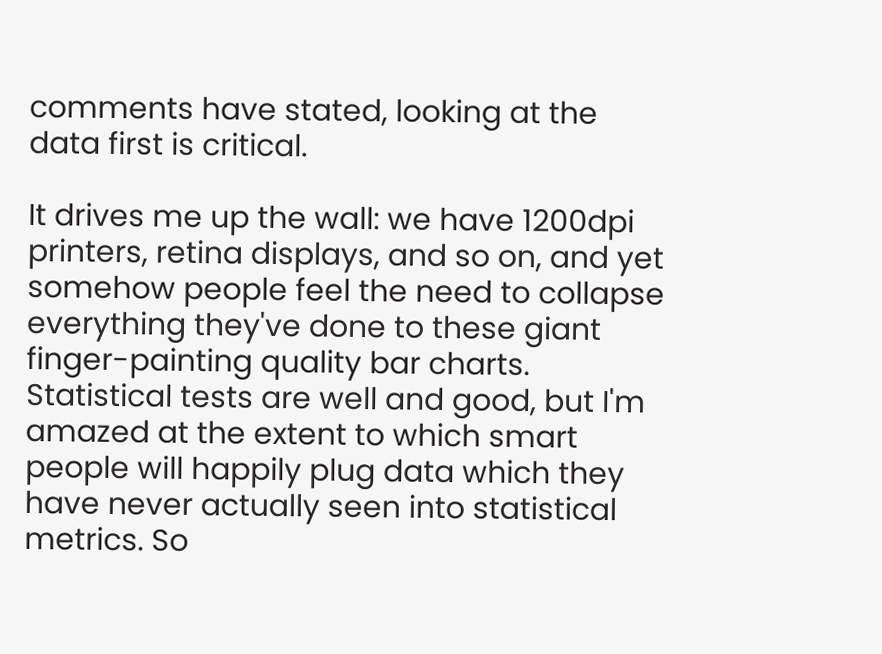comments have stated, looking at the data first is critical.

It drives me up the wall: we have 1200dpi printers, retina displays, and so on, and yet somehow people feel the need to collapse everything they've done to these giant finger-painting quality bar charts. Statistical tests are well and good, but I'm amazed at the extent to which smart people will happily plug data which they have never actually seen into statistical metrics. So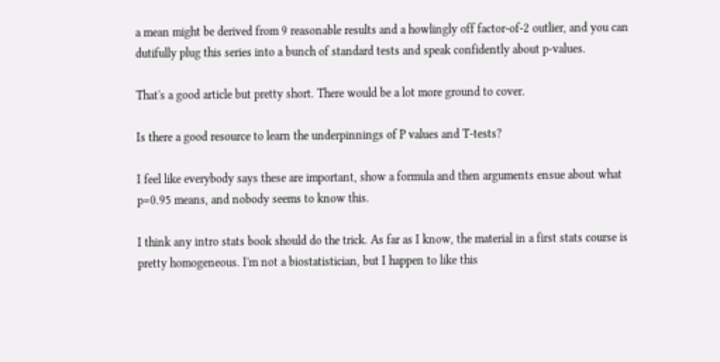a mean might be derived from 9 reasonable results and a howlingly off factor-of-2 outlier, and you can dutifully plug this series into a bunch of standard tests and speak confidently about p-values.

That's a good article but pretty short. There would be a lot more ground to cover.

Is there a good resource to learn the underpinnings of P values and T-tests?

I feel like everybody says these are important, show a formula and then arguments ensue about what p=0.95 means, and nobody seems to know this.

I think any intro stats book should do the trick. As far as I know, the material in a first stats course is pretty homogeneous. I'm not a biostatistician, but I happen to like this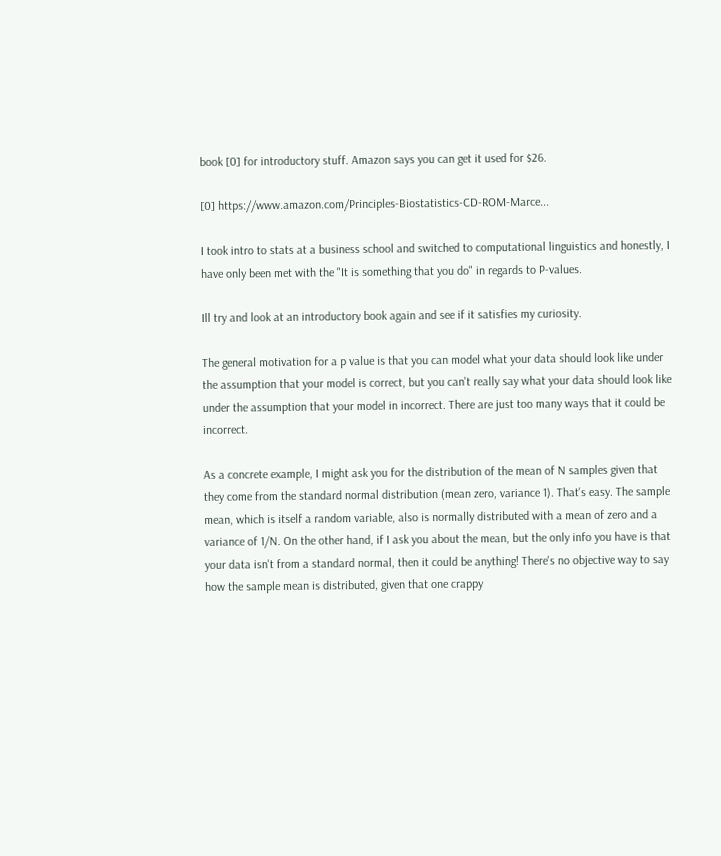book [0] for introductory stuff. Amazon says you can get it used for $26.

[0] https://www.amazon.com/Principles-Biostatistics-CD-ROM-Marce...

I took intro to stats at a business school and switched to computational linguistics and honestly, I have only been met with the "It is something that you do" in regards to P-values.

Ill try and look at an introductory book again and see if it satisfies my curiosity.

The general motivation for a p value is that you can model what your data should look like under the assumption that your model is correct, but you can't really say what your data should look like under the assumption that your model in incorrect. There are just too many ways that it could be incorrect.

As a concrete example, I might ask you for the distribution of the mean of N samples given that they come from the standard normal distribution (mean zero, variance 1). That's easy. The sample mean, which is itself a random variable, also is normally distributed with a mean of zero and a variance of 1/N. On the other hand, if I ask you about the mean, but the only info you have is that your data isn't from a standard normal, then it could be anything! There's no objective way to say how the sample mean is distributed, given that one crappy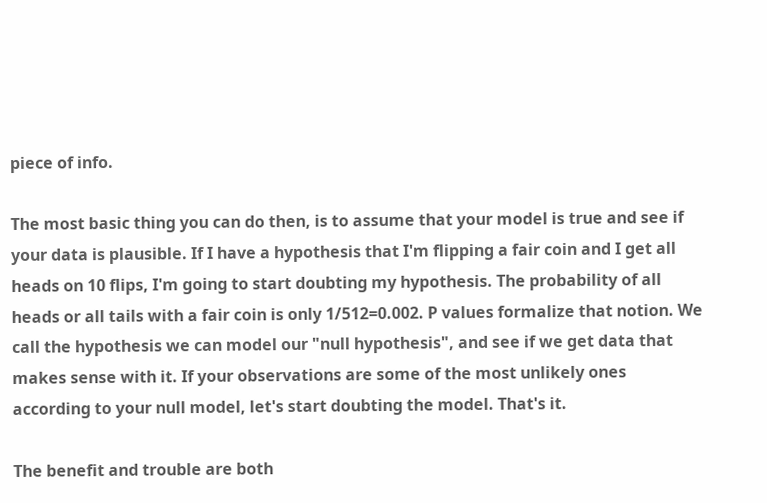piece of info.

The most basic thing you can do then, is to assume that your model is true and see if your data is plausible. If I have a hypothesis that I'm flipping a fair coin and I get all heads on 10 flips, I'm going to start doubting my hypothesis. The probability of all heads or all tails with a fair coin is only 1/512=0.002. P values formalize that notion. We call the hypothesis we can model our "null hypothesis", and see if we get data that makes sense with it. If your observations are some of the most unlikely ones according to your null model, let's start doubting the model. That's it.

The benefit and trouble are both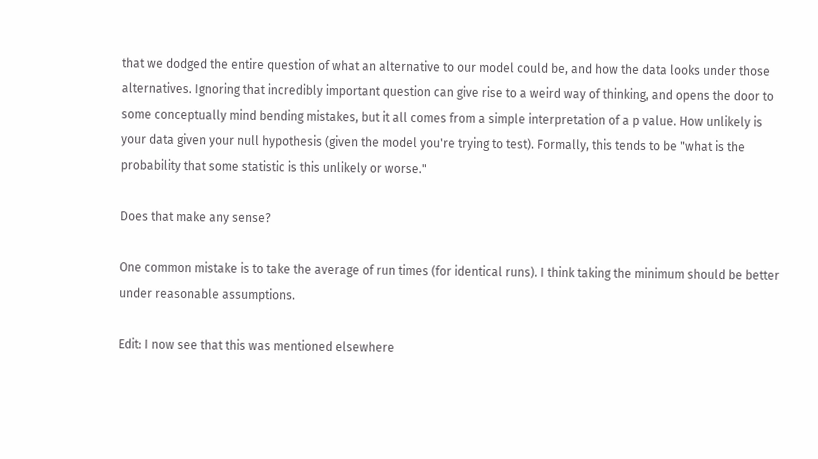that we dodged the entire question of what an alternative to our model could be, and how the data looks under those alternatives. Ignoring that incredibly important question can give rise to a weird way of thinking, and opens the door to some conceptually mind bending mistakes, but it all comes from a simple interpretation of a p value. How unlikely is your data given your null hypothesis (given the model you're trying to test). Formally, this tends to be "what is the probability that some statistic is this unlikely or worse."

Does that make any sense?

One common mistake is to take the average of run times (for identical runs). I think taking the minimum should be better under reasonable assumptions.

Edit: I now see that this was mentioned elsewhere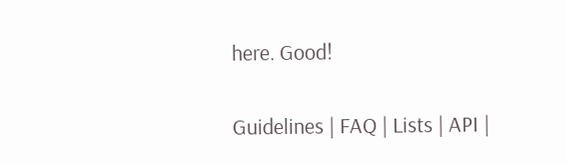here. Good!

Guidelines | FAQ | Lists | API |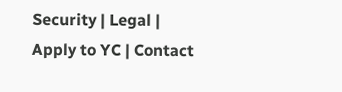Security | Legal | Apply to YC | Contact